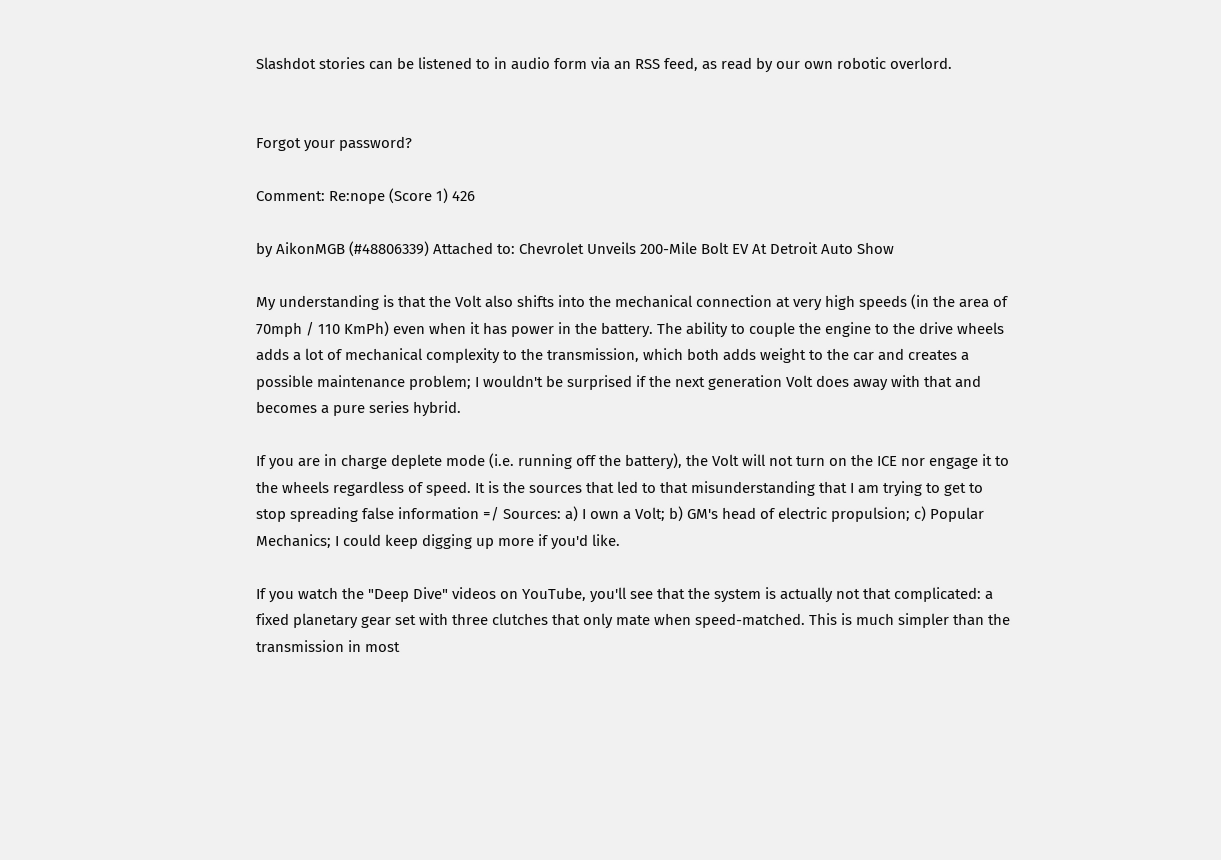Slashdot stories can be listened to in audio form via an RSS feed, as read by our own robotic overlord.


Forgot your password?

Comment: Re:nope (Score 1) 426

by AikonMGB (#48806339) Attached to: Chevrolet Unveils 200-Mile Bolt EV At Detroit Auto Show

My understanding is that the Volt also shifts into the mechanical connection at very high speeds (in the area of 70mph / 110 KmPh) even when it has power in the battery. The ability to couple the engine to the drive wheels adds a lot of mechanical complexity to the transmission, which both adds weight to the car and creates a possible maintenance problem; I wouldn't be surprised if the next generation Volt does away with that and becomes a pure series hybrid.

If you are in charge deplete mode (i.e. running off the battery), the Volt will not turn on the ICE nor engage it to the wheels regardless of speed. It is the sources that led to that misunderstanding that I am trying to get to stop spreading false information =/ Sources: a) I own a Volt; b) GM's head of electric propulsion; c) Popular Mechanics; I could keep digging up more if you'd like.

If you watch the "Deep Dive" videos on YouTube, you'll see that the system is actually not that complicated: a fixed planetary gear set with three clutches that only mate when speed-matched. This is much simpler than the transmission in most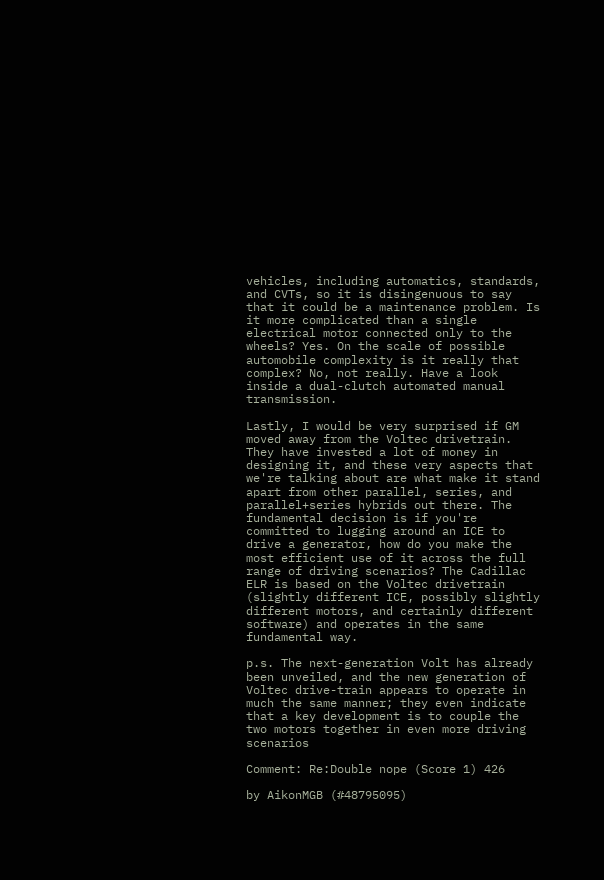vehicles, including automatics, standards, and CVTs, so it is disingenuous to say that it could be a maintenance problem. Is it more complicated than a single electrical motor connected only to the wheels? Yes. On the scale of possible automobile complexity is it really that complex? No, not really. Have a look inside a dual-clutch automated manual transmission.

Lastly, I would be very surprised if GM moved away from the Voltec drivetrain. They have invested a lot of money in designing it, and these very aspects that we're talking about are what make it stand apart from other parallel, series, and parallel+series hybrids out there. The fundamental decision is if you're committed to lugging around an ICE to drive a generator, how do you make the most efficient use of it across the full range of driving scenarios? The Cadillac ELR is based on the Voltec drivetrain (slightly different ICE, possibly slightly different motors, and certainly different software) and operates in the same fundamental way.

p.s. The next-generation Volt has already been unveiled, and the new generation of Voltec drive-train appears to operate in much the same manner; they even indicate that a key development is to couple the two motors together in even more driving scenarios

Comment: Re:Double nope (Score 1) 426

by AikonMGB (#48795095)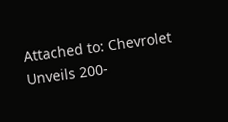Attached to: Chevrolet Unveils 200-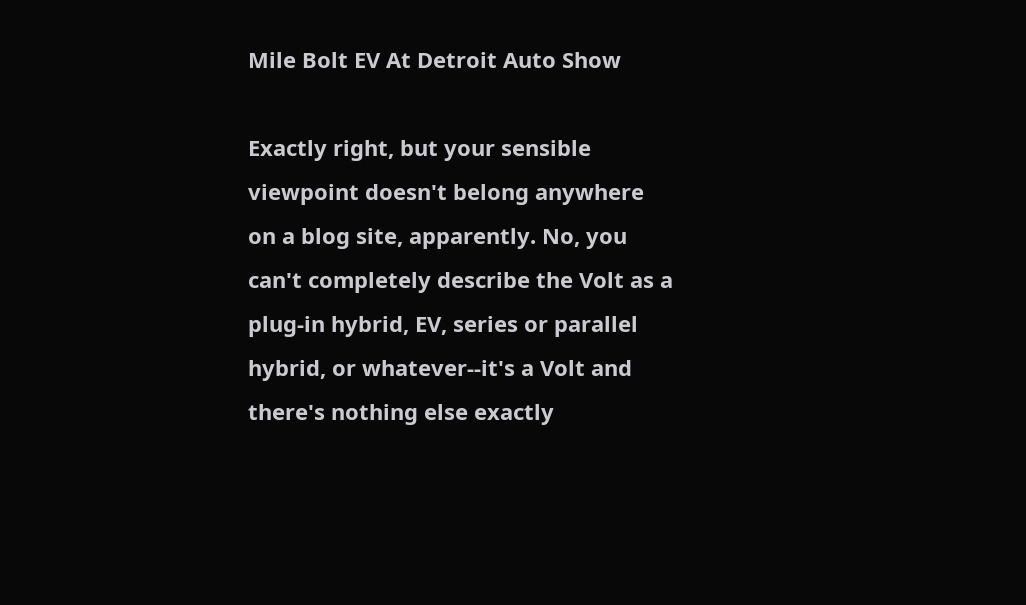Mile Bolt EV At Detroit Auto Show

Exactly right, but your sensible viewpoint doesn't belong anywhere on a blog site, apparently. No, you can't completely describe the Volt as a plug-in hybrid, EV, series or parallel hybrid, or whatever--it's a Volt and there's nothing else exactly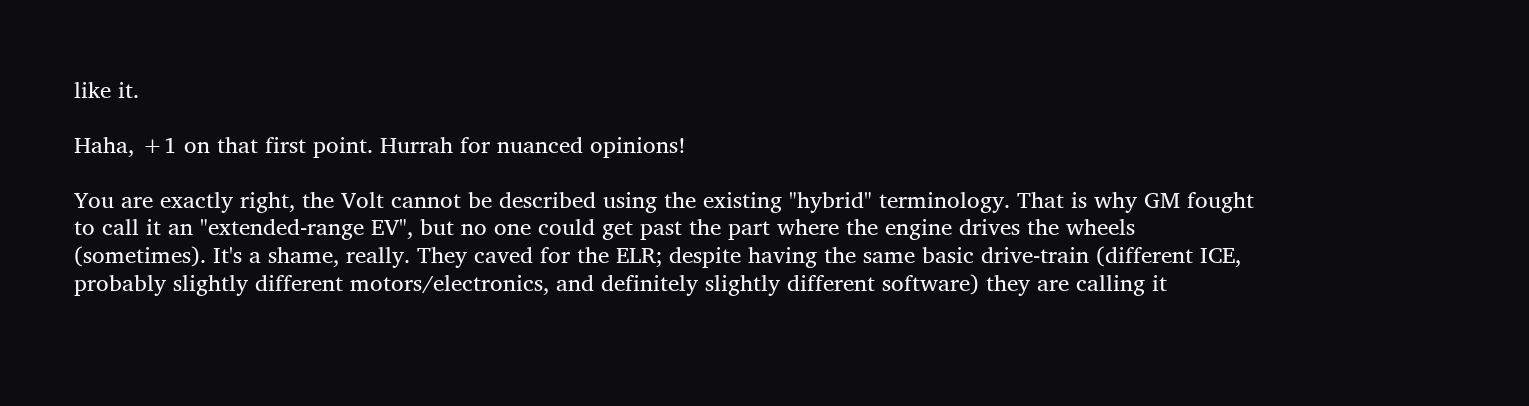like it.

Haha, +1 on that first point. Hurrah for nuanced opinions!

You are exactly right, the Volt cannot be described using the existing "hybrid" terminology. That is why GM fought to call it an "extended-range EV", but no one could get past the part where the engine drives the wheels (sometimes). It's a shame, really. They caved for the ELR; despite having the same basic drive-train (different ICE, probably slightly different motors/electronics, and definitely slightly different software) they are calling it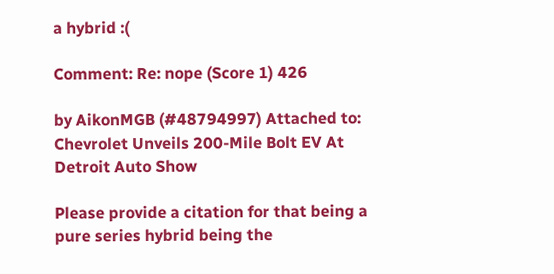a hybrid :(

Comment: Re: nope (Score 1) 426

by AikonMGB (#48794997) Attached to: Chevrolet Unveils 200-Mile Bolt EV At Detroit Auto Show

Please provide a citation for that being a pure series hybrid being the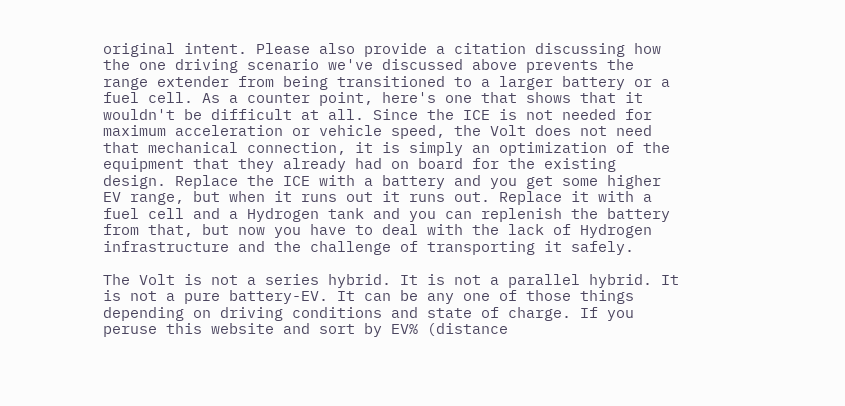original intent. Please also provide a citation discussing how the one driving scenario we've discussed above prevents the range extender from being transitioned to a larger battery or a fuel cell. As a counter point, here's one that shows that it wouldn't be difficult at all. Since the ICE is not needed for maximum acceleration or vehicle speed, the Volt does not need that mechanical connection, it is simply an optimization of the equipment that they already had on board for the existing design. Replace the ICE with a battery and you get some higher EV range, but when it runs out it runs out. Replace it with a fuel cell and a Hydrogen tank and you can replenish the battery from that, but now you have to deal with the lack of Hydrogen infrastructure and the challenge of transporting it safely.

The Volt is not a series hybrid. It is not a parallel hybrid. It is not a pure battery-EV. It can be any one of those things depending on driving conditions and state of charge. If you peruse this website and sort by EV% (distance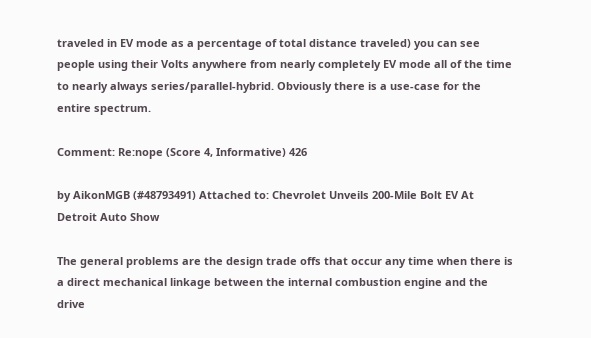traveled in EV mode as a percentage of total distance traveled) you can see people using their Volts anywhere from nearly completely EV mode all of the time to nearly always series/parallel-hybrid. Obviously there is a use-case for the entire spectrum.

Comment: Re:nope (Score 4, Informative) 426

by AikonMGB (#48793491) Attached to: Chevrolet Unveils 200-Mile Bolt EV At Detroit Auto Show

The general problems are the design trade offs that occur any time when there is a direct mechanical linkage between the internal combustion engine and the drive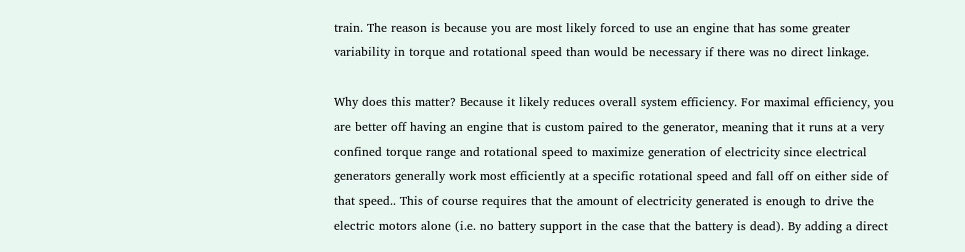train. The reason is because you are most likely forced to use an engine that has some greater variability in torque and rotational speed than would be necessary if there was no direct linkage.

Why does this matter? Because it likely reduces overall system efficiency. For maximal efficiency, you are better off having an engine that is custom paired to the generator, meaning that it runs at a very confined torque range and rotational speed to maximize generation of electricity since electrical generators generally work most efficiently at a specific rotational speed and fall off on either side of that speed.. This of course requires that the amount of electricity generated is enough to drive the electric motors alone (i.e. no battery support in the case that the battery is dead). By adding a direct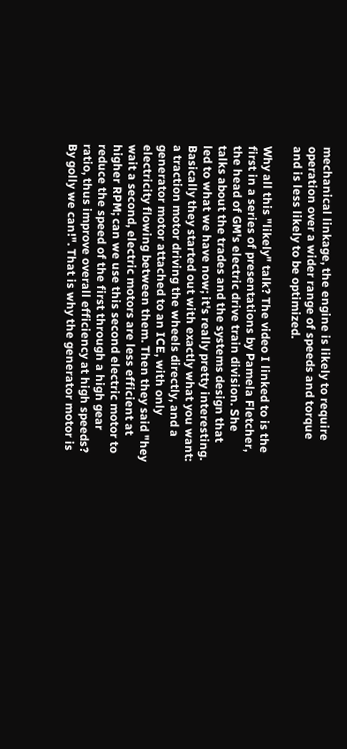mechanical linkage, the engine is likely to require operation over a wider range of speeds and torque and is less likely to be optimized.

Why all this "likely" talk? The video I linked to is the first in a series of presentations by Pamela Fletcher, the head of GM's electric drive train division. She talks about the trades and the systems design that led to what we have now; it's really pretty interesting. Basically they started out with exactly what you want: a traction motor driving the wheels directly, and a generator motor attached to an ICE, with only electricity flowing between them. Then they said "hey wait a second, electric motors are less efficient at higher RPM; can we use this second electric motor to reduce the speed of the first through a high gear ratio, thus improve overall efficiency at high speeds? By golly we can!". That is why the generator motor is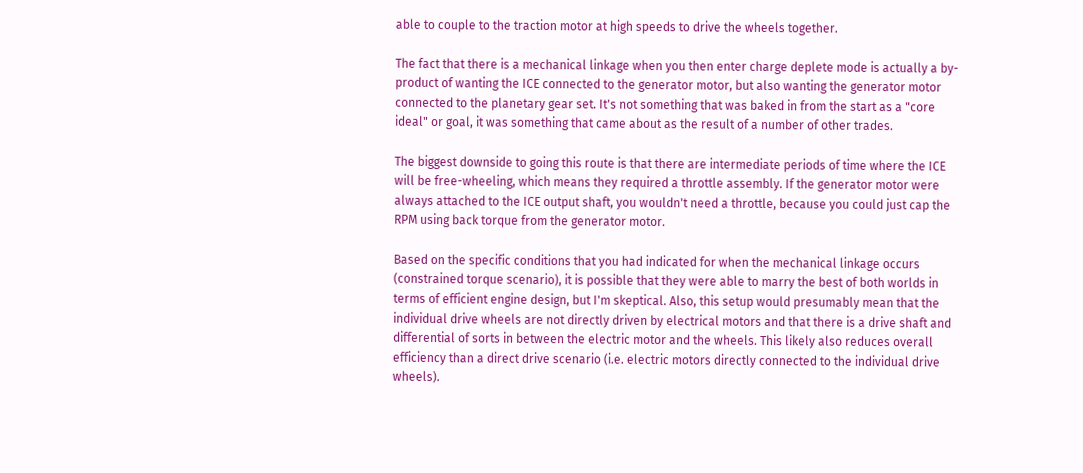able to couple to the traction motor at high speeds to drive the wheels together.

The fact that there is a mechanical linkage when you then enter charge deplete mode is actually a by-product of wanting the ICE connected to the generator motor, but also wanting the generator motor connected to the planetary gear set. It's not something that was baked in from the start as a "core ideal" or goal, it was something that came about as the result of a number of other trades.

The biggest downside to going this route is that there are intermediate periods of time where the ICE will be free-wheeling, which means they required a throttle assembly. If the generator motor were always attached to the ICE output shaft, you wouldn't need a throttle, because you could just cap the RPM using back torque from the generator motor.

Based on the specific conditions that you had indicated for when the mechanical linkage occurs (constrained torque scenario), it is possible that they were able to marry the best of both worlds in terms of efficient engine design, but I'm skeptical. Also, this setup would presumably mean that the individual drive wheels are not directly driven by electrical motors and that there is a drive shaft and differential of sorts in between the electric motor and the wheels. This likely also reduces overall efficiency than a direct drive scenario (i.e. electric motors directly connected to the individual drive wheels).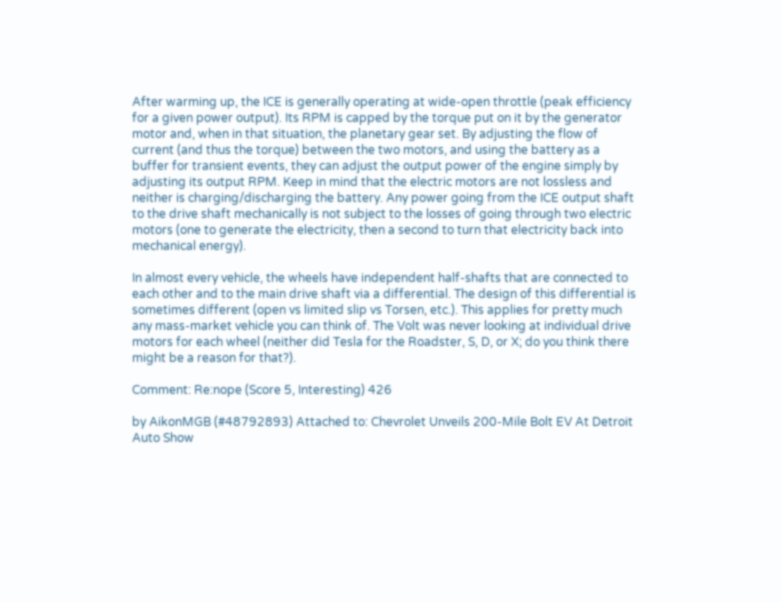After warming up, the ICE is generally operating at wide-open throttle (peak efficiency for a given power output). Its RPM is capped by the torque put on it by the generator motor and, when in that situation, the planetary gear set. By adjusting the flow of current (and thus the torque) between the two motors, and using the battery as a buffer for transient events, they can adjust the output power of the engine simply by adjusting its output RPM. Keep in mind that the electric motors are not lossless and neither is charging/discharging the battery. Any power going from the ICE output shaft to the drive shaft mechanically is not subject to the losses of going through two electric motors (one to generate the electricity, then a second to turn that electricity back into mechanical energy).

In almost every vehicle, the wheels have independent half-shafts that are connected to each other and to the main drive shaft via a differential. The design of this differential is sometimes different (open vs limited slip vs Torsen, etc.). This applies for pretty much any mass-market vehicle you can think of. The Volt was never looking at individual drive motors for each wheel (neither did Tesla for the Roadster, S, D, or X; do you think there might be a reason for that?).

Comment: Re:nope (Score 5, Interesting) 426

by AikonMGB (#48792893) Attached to: Chevrolet Unveils 200-Mile Bolt EV At Detroit Auto Show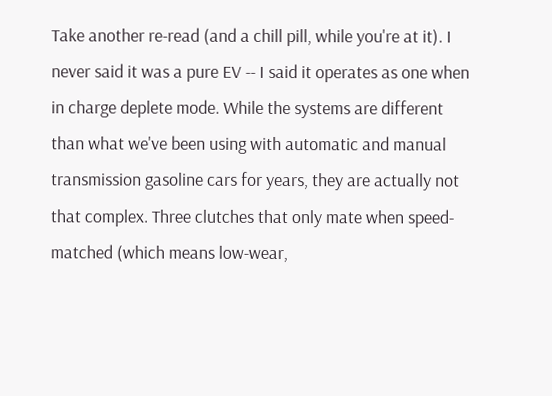Take another re-read (and a chill pill, while you're at it). I never said it was a pure EV -- I said it operates as one when in charge deplete mode. While the systems are different than what we've been using with automatic and manual transmission gasoline cars for years, they are actually not that complex. Three clutches that only mate when speed-matched (which means low-wear,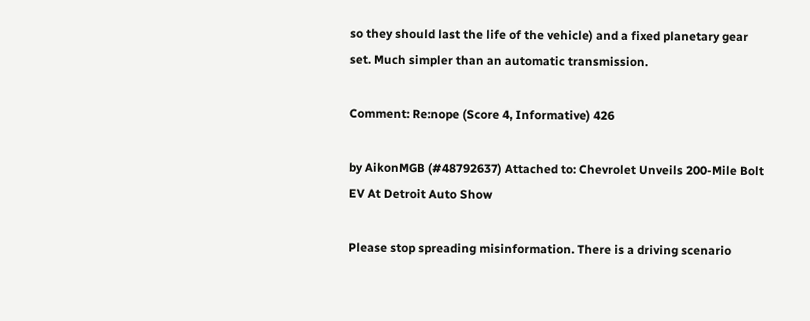so they should last the life of the vehicle) and a fixed planetary gear set. Much simpler than an automatic transmission.

Comment: Re:nope (Score 4, Informative) 426

by AikonMGB (#48792637) Attached to: Chevrolet Unveils 200-Mile Bolt EV At Detroit Auto Show

Please stop spreading misinformation. There is a driving scenario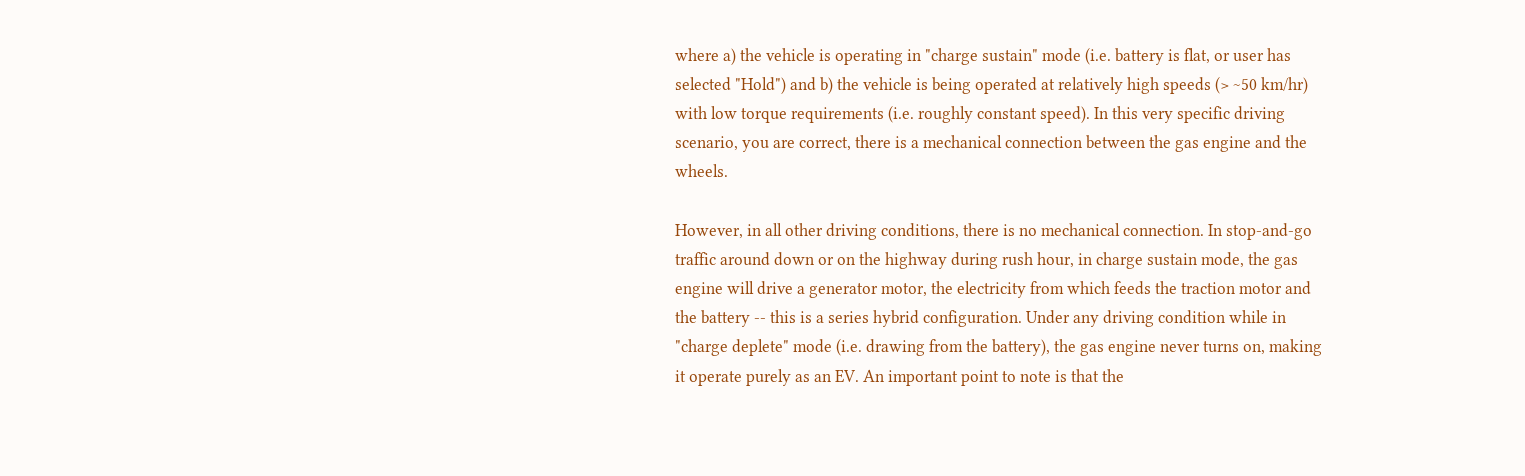where a) the vehicle is operating in "charge sustain" mode (i.e. battery is flat, or user has selected "Hold") and b) the vehicle is being operated at relatively high speeds (> ~50 km/hr) with low torque requirements (i.e. roughly constant speed). In this very specific driving scenario, you are correct, there is a mechanical connection between the gas engine and the wheels.

However, in all other driving conditions, there is no mechanical connection. In stop-and-go traffic around down or on the highway during rush hour, in charge sustain mode, the gas engine will drive a generator motor, the electricity from which feeds the traction motor and the battery -- this is a series hybrid configuration. Under any driving condition while in "charge deplete" mode (i.e. drawing from the battery), the gas engine never turns on, making it operate purely as an EV. An important point to note is that the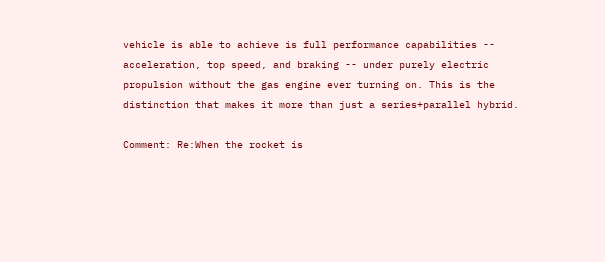vehicle is able to achieve is full performance capabilities -- acceleration, top speed, and braking -- under purely electric propulsion without the gas engine ever turning on. This is the distinction that makes it more than just a series+parallel hybrid.

Comment: Re:When the rocket is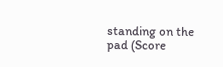standing on the pad (Score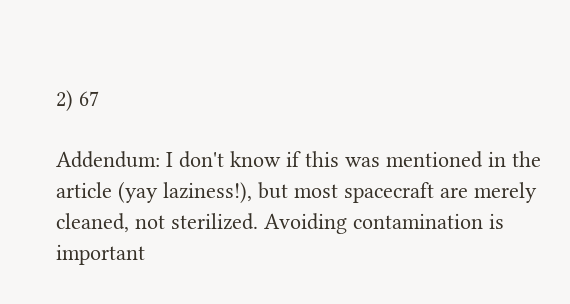2) 67

Addendum: I don't know if this was mentioned in the article (yay laziness!), but most spacecraft are merely cleaned, not sterilized. Avoiding contamination is important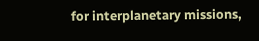for interplanetary missions,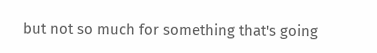but not so much for something that's going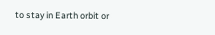to stay in Earth orbit or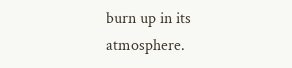burn up in its atmosphere.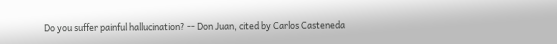Do you suffer painful hallucination? -- Don Juan, cited by Carlos Casteneda